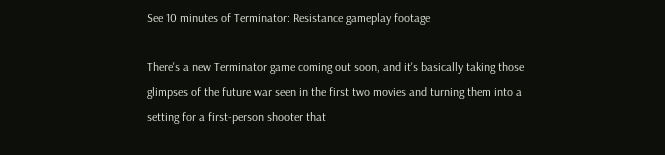See 10 minutes of Terminator: Resistance gameplay footage

There's a new Terminator game coming out soon, and it's basically taking those glimpses of the future war seen in the first two movies and turning them into a setting for a first-person shooter that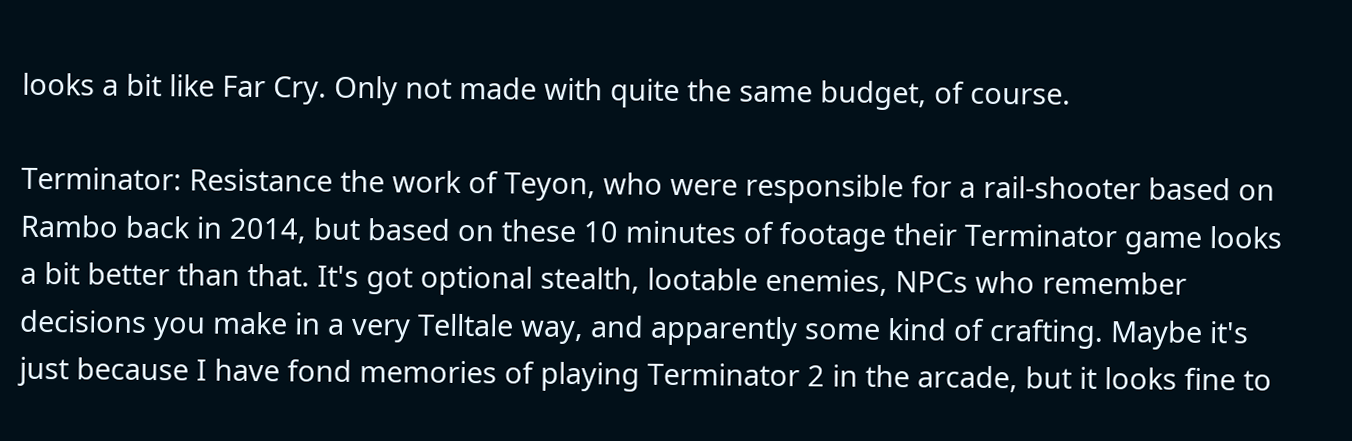looks a bit like Far Cry. Only not made with quite the same budget, of course.

Terminator: Resistance the work of Teyon, who were responsible for a rail-shooter based on Rambo back in 2014, but based on these 10 minutes of footage their Terminator game looks a bit better than that. It's got optional stealth, lootable enemies, NPCs who remember decisions you make in a very Telltale way, and apparently some kind of crafting. Maybe it's just because I have fond memories of playing Terminator 2 in the arcade, but it looks fine to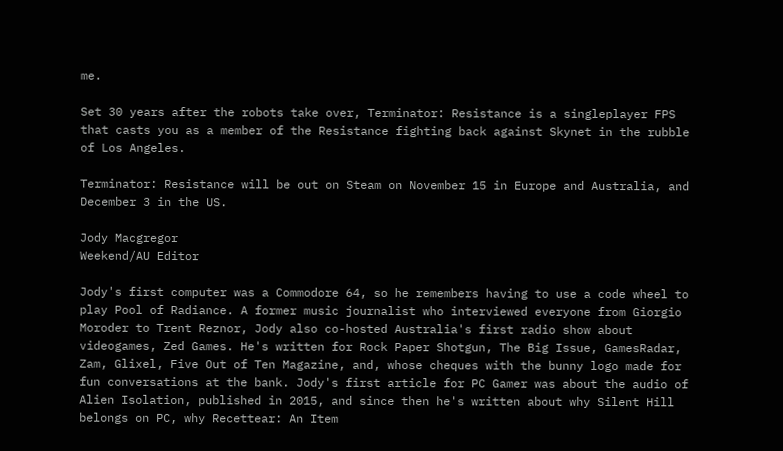me.

Set 30 years after the robots take over, Terminator: Resistance is a singleplayer FPS that casts you as a member of the Resistance fighting back against Skynet in the rubble of Los Angeles.

Terminator: Resistance will be out on Steam on November 15 in Europe and Australia, and December 3 in the US.

Jody Macgregor
Weekend/AU Editor

Jody's first computer was a Commodore 64, so he remembers having to use a code wheel to play Pool of Radiance. A former music journalist who interviewed everyone from Giorgio Moroder to Trent Reznor, Jody also co-hosted Australia's first radio show about videogames, Zed Games. He's written for Rock Paper Shotgun, The Big Issue, GamesRadar, Zam, Glixel, Five Out of Ten Magazine, and, whose cheques with the bunny logo made for fun conversations at the bank. Jody's first article for PC Gamer was about the audio of Alien Isolation, published in 2015, and since then he's written about why Silent Hill belongs on PC, why Recettear: An Item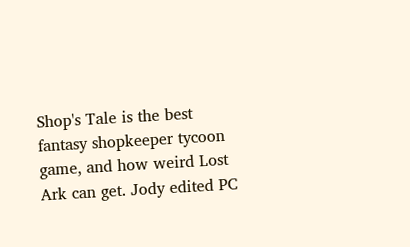Shop's Tale is the best fantasy shopkeeper tycoon game, and how weird Lost Ark can get. Jody edited PC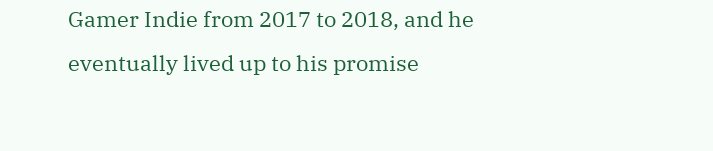Gamer Indie from 2017 to 2018, and he eventually lived up to his promise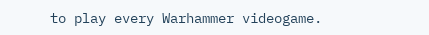to play every Warhammer videogame.